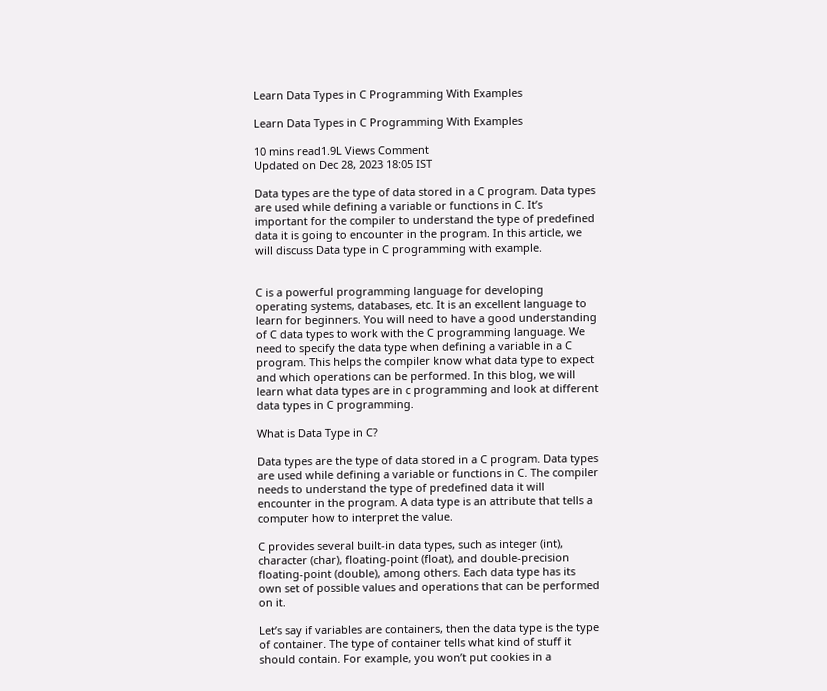Learn Data Types in C Programming With Examples

Learn Data Types in C Programming With Examples

10 mins read1.9L Views Comment
Updated on Dec 28, 2023 18:05 IST

Data types are the type of data stored in a C program. Data types are used while defining a variable or functions in C. It’s important for the compiler to understand the type of predefined data it is going to encounter in the program. In this article, we will discuss Data type in C programming with example.


C is a powerful programming language for developing operating systems, databases, etc. It is an excellent language to learn for beginners. You will need to have a good understanding of C data types to work with the C programming language. We need to specify the data type when defining a variable in a C program. This helps the compiler know what data type to expect and which operations can be performed. In this blog, we will learn what data types are in c programming and look at different data types in C programming.

What is Data Type in C?

Data types are the type of data stored in a C program. Data types are used while defining a variable or functions in C. The compiler needs to understand the type of predefined data it will encounter in the program. A data type is an attribute that tells a computer how to interpret the value.

C provides several built-in data types, such as integer (int), character (char), floating-point (float), and double-precision floating-point (double), among others. Each data type has its own set of possible values and operations that can be performed on it.

Let’s say if variables are containers, then the data type is the type of container. The type of container tells what kind of stuff it should contain. For example, you won’t put cookies in a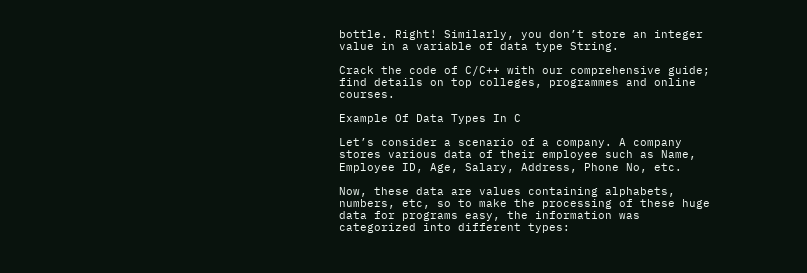bottle. Right! Similarly, you don’t store an integer value in a variable of data type String.

Crack the code of C/C++ with our comprehensive guide; find details on top colleges, programmes and online courses.

Example Of Data Types In C

Let’s consider a scenario of a company. A company stores various data of their employee such as Name, Employee ID, Age, Salary, Address, Phone No, etc.

Now, these data are values containing alphabets, numbers, etc, so to make the processing of these huge data for programs easy, the information was categorized into different types: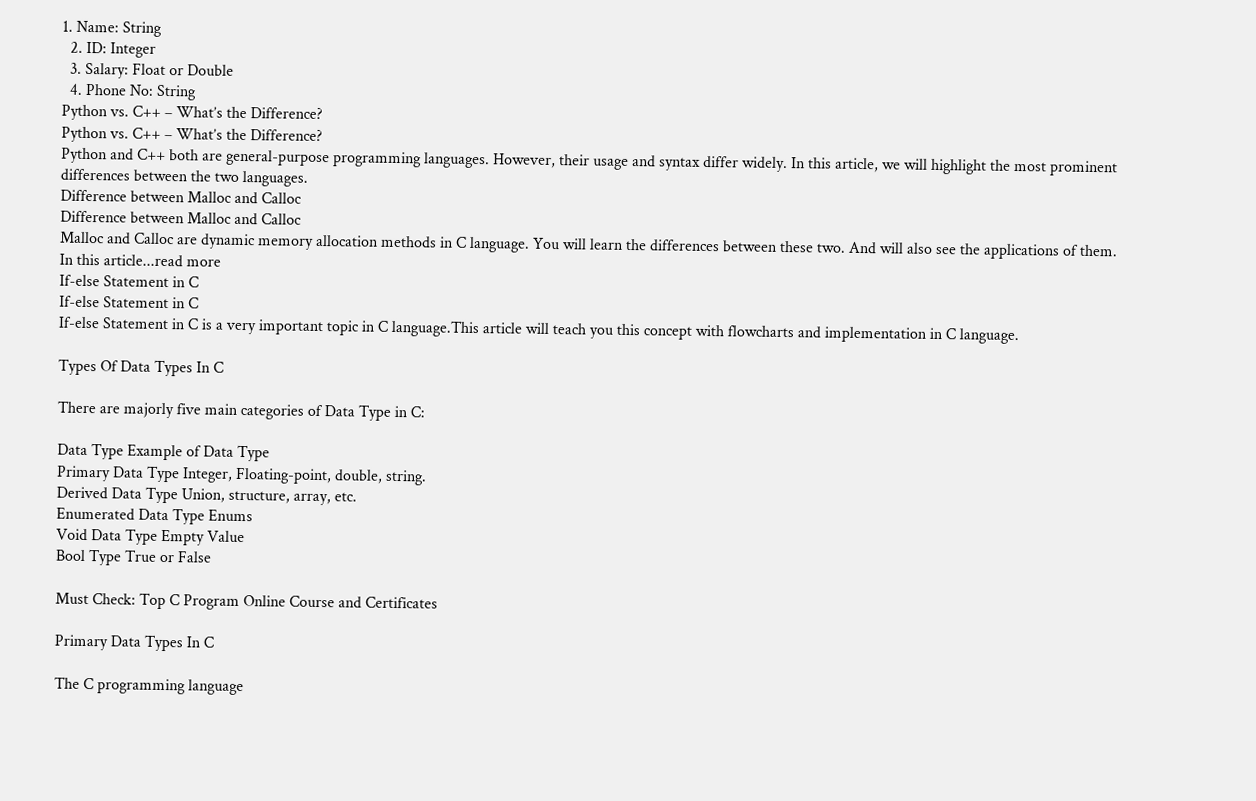1. Name: String
  2. ID: Integer
  3. Salary: Float or Double
  4. Phone No: String
Python vs. C++ – What’s the Difference?
Python vs. C++ – What’s the Difference?
Python and C++ both are general-purpose programming languages. However, their usage and syntax differ widely. In this article, we will highlight the most prominent differences between the two languages.
Difference between Malloc and Calloc
Difference between Malloc and Calloc
Malloc and Calloc are dynamic memory allocation methods in C language. You will learn the differences between these two. And will also see the applications of them. In this article...read more
If-else Statement in C
If-else Statement in C
If-else Statement in C is a very important topic in C language.This article will teach you this concept with flowcharts and implementation in C language.

Types Of Data Types In C

There are majorly five main categories of Data Type in C:

Data Type Example of Data Type
Primary Data Type Integer, Floating-point, double, string.
Derived Data Type Union, structure, array, etc.
Enumerated Data Type Enums
Void Data Type Empty Value
Bool Type True or False

Must Check: Top C Program Online Course and Certificates

Primary Data Types In C

The C programming language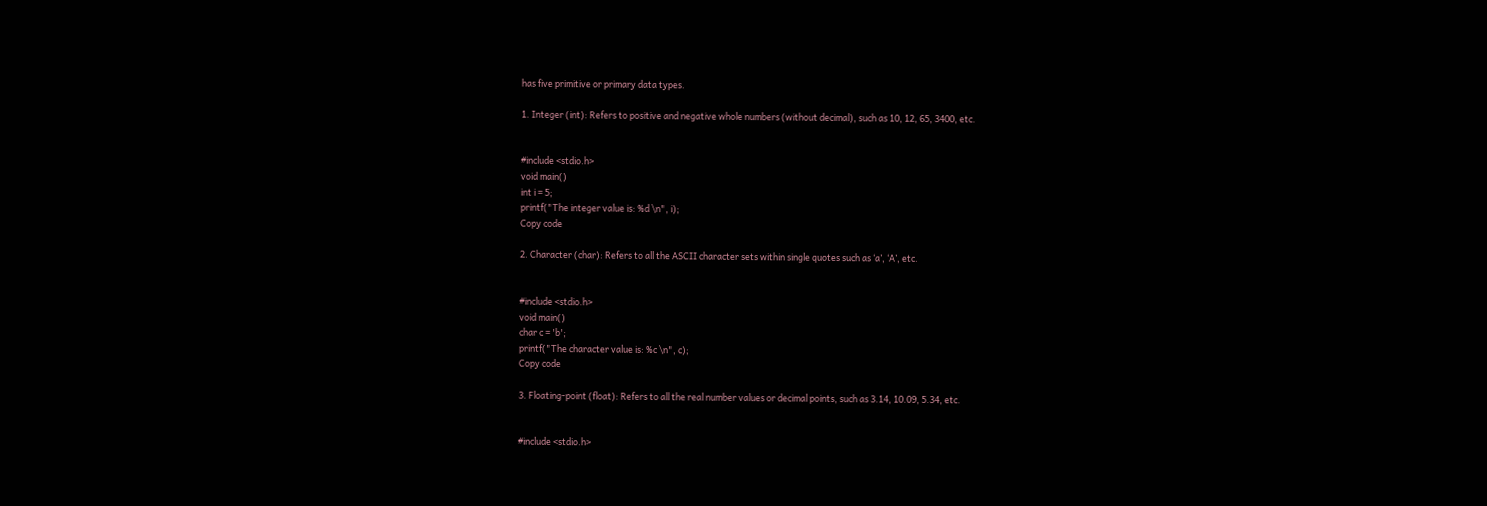has five primitive or primary data types.

1. Integer (int): Refers to positive and negative whole numbers (without decimal), such as 10, 12, 65, 3400, etc.


#include <stdio.h>
void main()
int i = 5;
printf("The integer value is: %d \n", i);
Copy code

2. Character (char): Refers to all the ASCII character sets within single quotes such as ‘a’, ‘A’, etc.


#include <stdio.h>
void main()
char c = 'b';
printf("The character value is: %c \n", c);
Copy code

3. Floating-point (float): Refers to all the real number values or decimal points, such as 3.14, 10.09, 5.34, etc.


#include <stdio.h>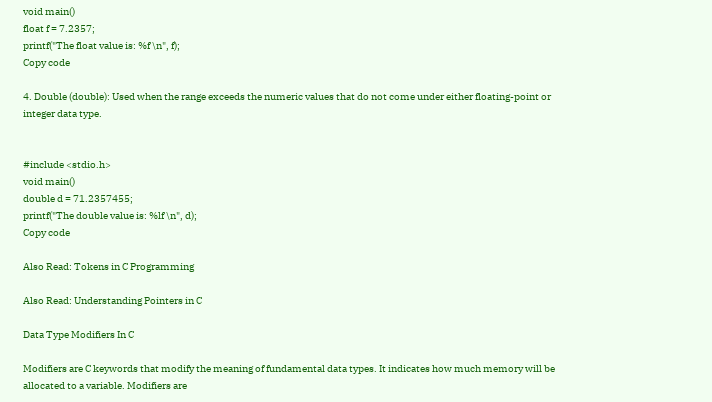void main()
float f = 7.2357;
printf("The float value is: %f \n", f);
Copy code

4. Double (double): Used when the range exceeds the numeric values that do not come under either floating-point or integer data type.


#include <stdio.h>
void main()
double d = 71.2357455;
printf("The double value is: %lf \n", d);
Copy code

Also Read: Tokens in C Programming

Also Read: Understanding Pointers in C

Data Type Modifiers In C

Modifiers are C keywords that modify the meaning of fundamental data types. It indicates how much memory will be allocated to a variable. Modifiers are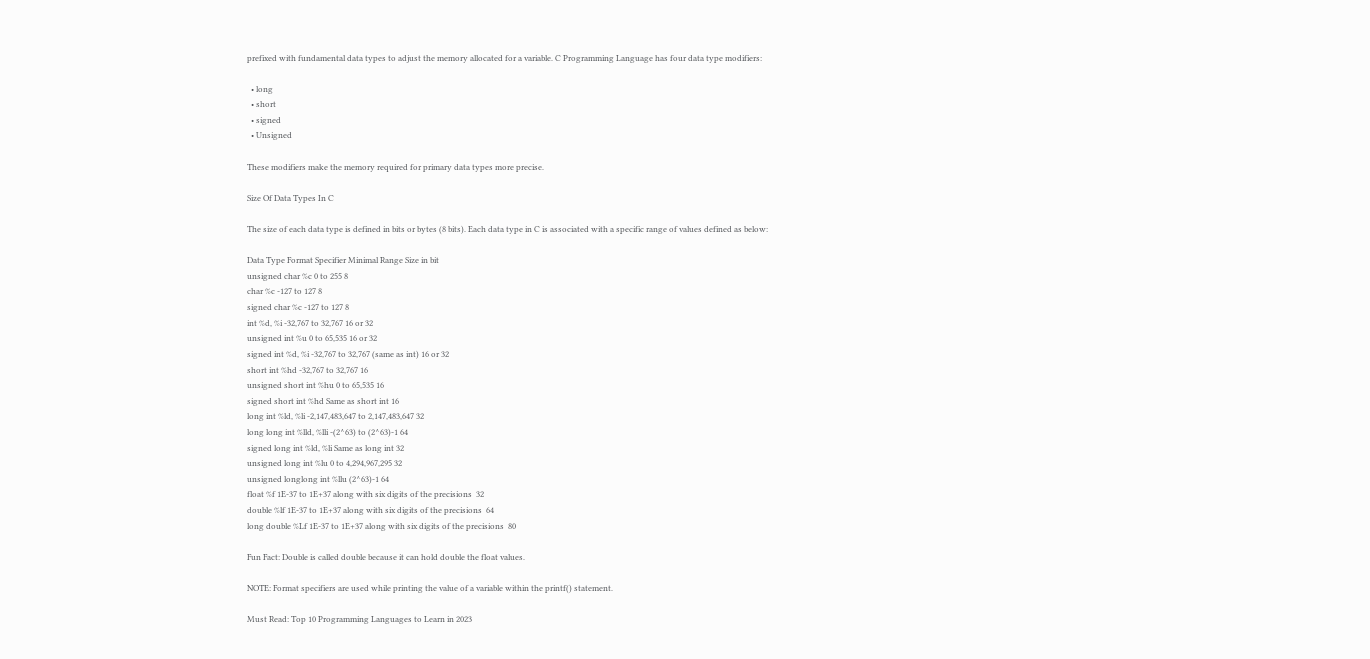prefixed with fundamental data types to adjust the memory allocated for a variable. C Programming Language has four data type modifiers:

  • long
  • short
  • signed
  • Unsigned

These modifiers make the memory required for primary data types more precise.

Size Of Data Types In C

The size of each data type is defined in bits or bytes (8 bits). Each data type in C is associated with a specific range of values defined as below:

Data Type Format Specifier Minimal Range Size in bit
unsigned char %c 0 to 255 8
char %c -127 to 127 8
signed char %c -127 to 127 8
int %d, %i -32,767 to 32,767 16 or 32
unsigned int %u 0 to 65,535 16 or 32
signed int %d, %i -32,767 to 32,767 (same as int) 16 or 32
short int %hd -32,767 to 32,767 16
unsigned short int %hu 0 to 65,535 16
signed short int %hd Same as short int 16
long int %ld, %li -2,147,483,647 to 2,147,483,647 32
long long int %lld, %lli -(2^63) to (2^63)-1 64
signed long int %ld, %li Same as long int 32
unsigned long int %lu 0 to 4,294,967,295 32
unsigned longlong int %llu (2^63)-1 64
float %f 1E-37 to 1E+37 along with six digits of the precisions  32
double %lf 1E-37 to 1E+37 along with six digits of the precisions  64
long double %Lf 1E-37 to 1E+37 along with six digits of the precisions  80

Fun Fact: Double is called double because it can hold double the float values.

NOTE: Format specifiers are used while printing the value of a variable within the printf() statement.

Must Read: Top 10 Programming Languages to Learn in 2023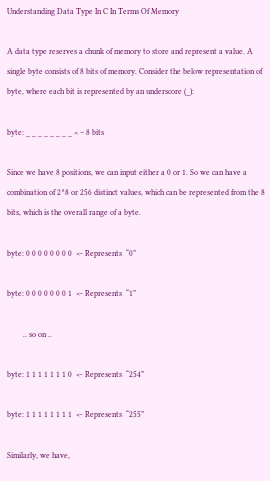Understanding Data Type In C In Terms Of Memory

A data type reserves a chunk of memory to store and represent a value. A single byte consists of 8 bits of memory. Consider the below representation of byte, where each bit is represented by an underscore (_):

byte: _ _ _ _ _ _ _ _ < – 8 bits

Since we have 8 positions, we can input either a 0 or 1. So we can have a combination of 2^8 or 256 distinct values, which can be represented from the 8 bits, which is the overall range of a byte.

byte: 0 0 0 0 0 0 0 0  <- Represents  “0”

byte: 0 0 0 0 0 0 0 1  <- Represents  “1”

        .. so on ..

byte: 1 1 1 1 1 1 1 0  <- Represents  “254”

byte: 1 1 1 1 1 1 1 1  <- Represents  “255”

Similarly, we have,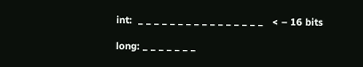int:  _ _ _ _ _ _ _ _ _ _ _ _ _ _ _ _   < – 16 bits

long: _ _ _ _ _ _ _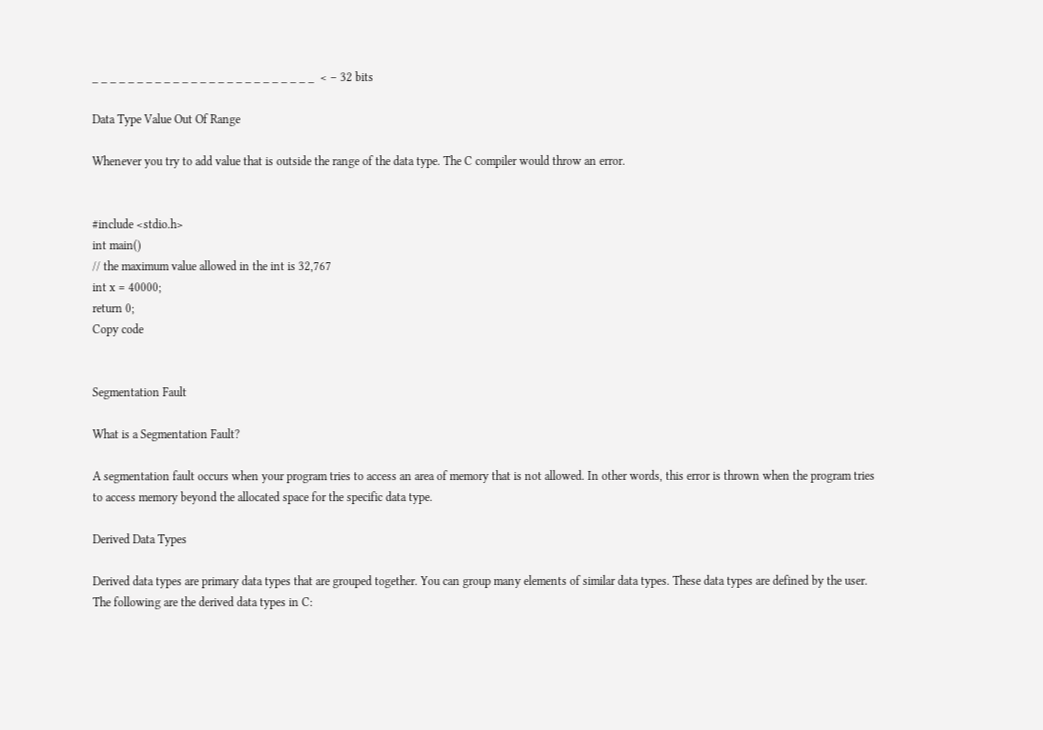_ _ _ _ _ _ _ _ _ _ _ _ _ _ _ _ _ _ _ _ _ _ _ _ _  < – 32 bits

Data Type Value Out Of Range

Whenever you try to add value that is outside the range of the data type. The C compiler would throw an error.


#include <stdio.h>
int main()
// the maximum value allowed in the int is 32,767
int x = 40000;
return 0;
Copy code


Segmentation Fault

What is a Segmentation Fault?

A segmentation fault occurs when your program tries to access an area of memory that is not allowed. In other words, this error is thrown when the program tries to access memory beyond the allocated space for the specific data type.

Derived Data Types

Derived data types are primary data types that are grouped together. You can group many elements of similar data types. These data types are defined by the user. The following are the derived data types in C: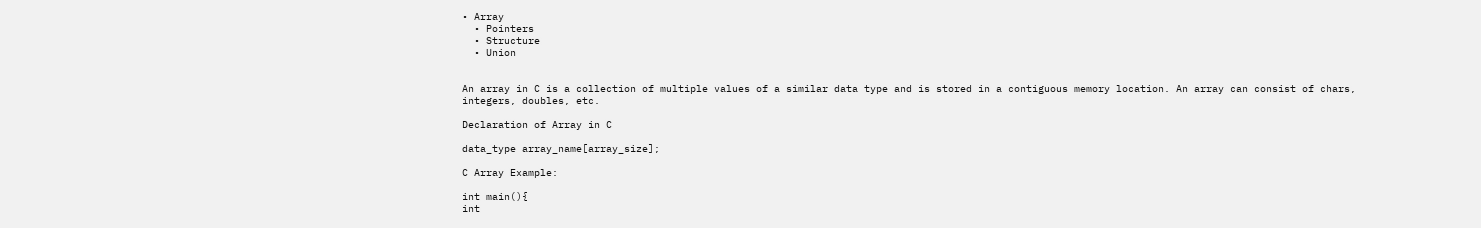• Array
  • Pointers
  • Structure
  • Union


An array in C is a collection of multiple values of a similar data type and is stored in a contiguous memory location. An array can consist of chars, integers, doubles, etc.

Declaration of Array in C

data_type array_name[array_size];

C Array Example:

int main(){
int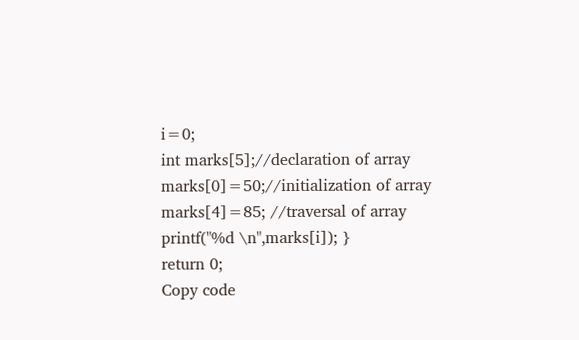i=0;
int marks[5];//declaration of array
marks[0]=50;//initialization of array
marks[4]=85; //traversal of array
printf("%d \n",marks[i]); }
return 0;
Copy code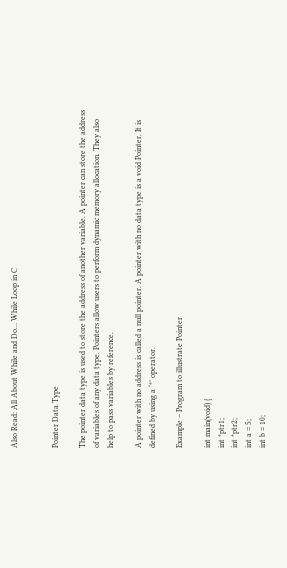Also Read: All About While and Do… While Loop in C


Pointer Data Type

The pointer data type is used to store the address of another variable. A pointer can store the address of variables of any data type. Pointers allow users to perform dynamic memory allocation. They also help to pass variables by reference.

A pointer with no address is called a null pointer. A pointer with no data type is a void Pointer. It is defined by using a ‘*’ operator.

Example – Program to illustrate Pointer

int main(void) {
int *ptr1;
int *ptr2;
int a = 5;
int b = 10;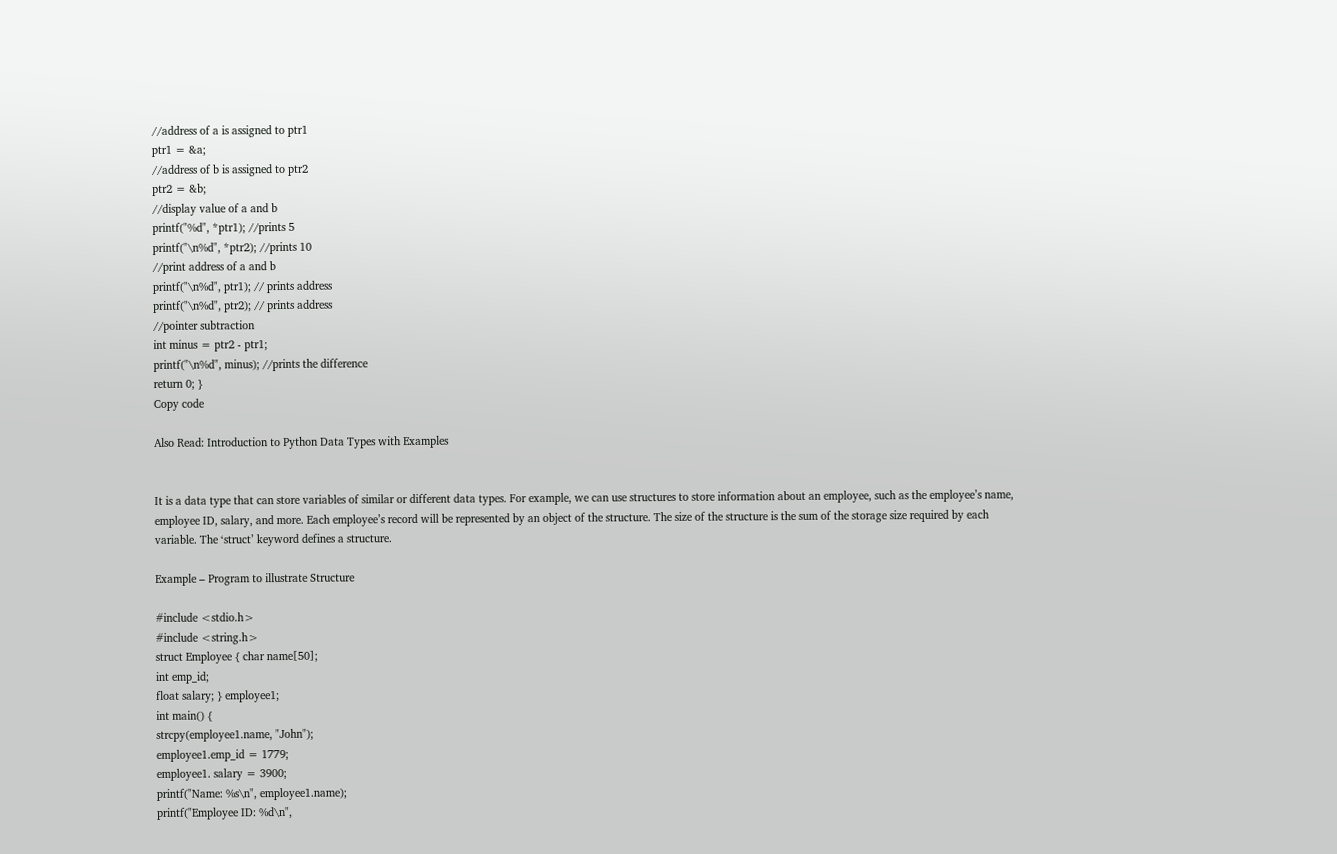//address of a is assigned to ptr1
ptr1 = &a;
//address of b is assigned to ptr2
ptr2 = &b;
//display value of a and b
printf("%d", *ptr1); //prints 5
printf("\n%d", *ptr2); //prints 10
//print address of a and b
printf("\n%d", ptr1); // prints address
printf("\n%d", ptr2); // prints address
//pointer subtraction
int minus = ptr2 - ptr1;
printf("\n%d", minus); //prints the difference
return 0; }
Copy code

Also Read: Introduction to Python Data Types with Examples


It is a data type that can store variables of similar or different data types. For example, we can use structures to store information about an employee, such as the employee’s name, employee ID, salary, and more. Each employee’s record will be represented by an object of the structure. The size of the structure is the sum of the storage size required by each variable. The ‘struct’ keyword defines a structure.

Example – Program to illustrate Structure

#include <stdio.h>
#include <string.h>
struct Employee { char name[50];
int emp_id;
float salary; } employee1;
int main() {
strcpy(employee1.name, "John");
employee1.emp_id = 1779;
employee1. salary = 3900;
printf("Name: %s\n", employee1.name);
printf("Employee ID: %d\n",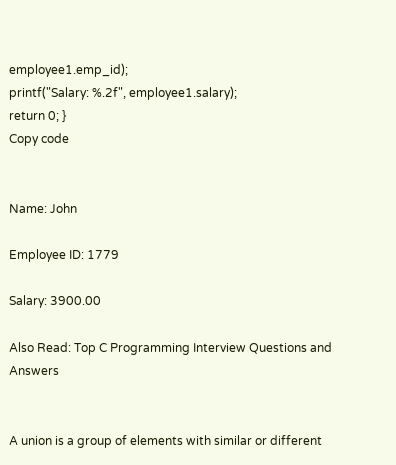employee1.emp_id);
printf("Salary: %.2f", employee1.salary);
return 0; }
Copy code


Name: John

Employee ID: 1779

Salary: 3900.00

Also Read: Top C Programming Interview Questions and Answers


A union is a group of elements with similar or different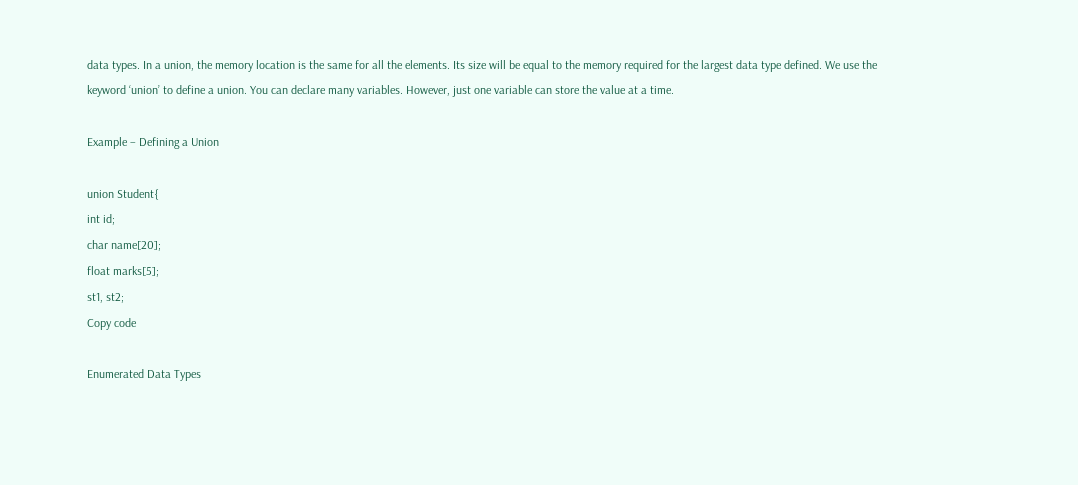data types. In a union, the memory location is the same for all the elements. Its size will be equal to the memory required for the largest data type defined. We use the keyword ‘union’ to define a union. You can declare many variables. However, just one variable can store the value at a time.

Example – Defining a Union

union Student{
int id;
char name[20];
float marks[5];
st1, st2;
Copy code

Enumerated Data Types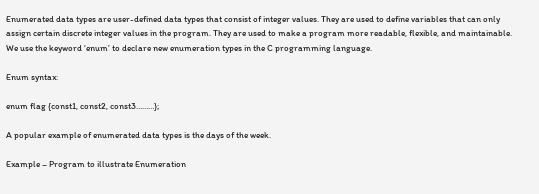Enumerated data types are user-defined data types that consist of integer values. They are used to define variables that can only assign certain discrete integer values in the program. They are used to make a program more readable, flexible, and maintainable. We use the keyword ‘enum’ to declare new enumeration types in the C programming language.

Enum syntax:

enum flag {const1, const2, const3………};

A popular example of enumerated data types is the days of the week.

Example – Program to illustrate Enumeration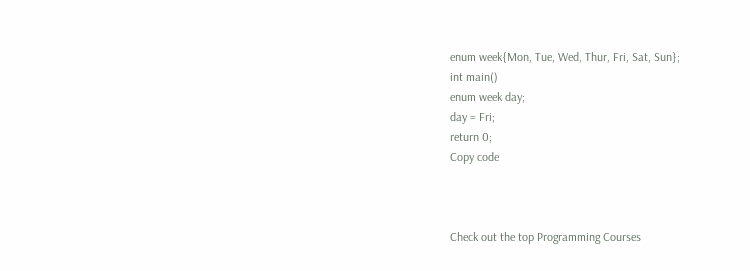enum week{Mon, Tue, Wed, Thur, Fri, Sat, Sun};
int main()
enum week day;
day = Fri;
return 0;
Copy code



Check out the top Programming Courses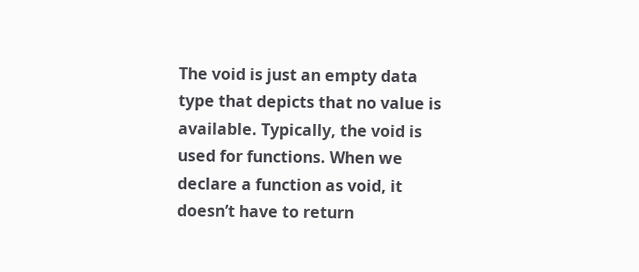The void is just an empty data type that depicts that no value is available. Typically, the void is used for functions. When we declare a function as void, it doesn’t have to return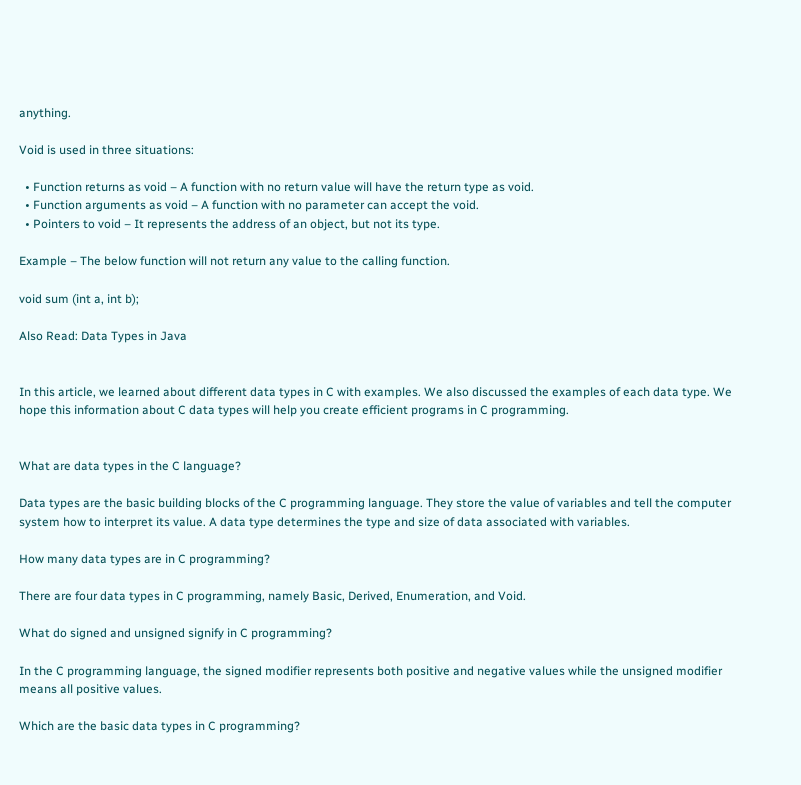anything.

Void is used in three situations:

  • Function returns as void – A function with no return value will have the return type as void.
  • Function arguments as void – A function with no parameter can accept the void.
  • Pointers to void – It represents the address of an object, but not its type.

Example – The below function will not return any value to the calling function.

void sum (int a, int b);

Also Read: Data Types in Java


In this article, we learned about different data types in C with examples. We also discussed the examples of each data type. We hope this information about C data types will help you create efficient programs in C programming.


What are data types in the C language?

Data types are the basic building blocks of the C programming language. They store the value of variables and tell the computer system how to interpret its value. A data type determines the type and size of data associated with variables.

How many data types are in C programming?

There are four data types in C programming, namely Basic, Derived, Enumeration, and Void.

What do signed and unsigned signify in C programming?

In the C programming language, the signed modifier represents both positive and negative values while the unsigned modifier means all positive values.

Which are the basic data types in C programming?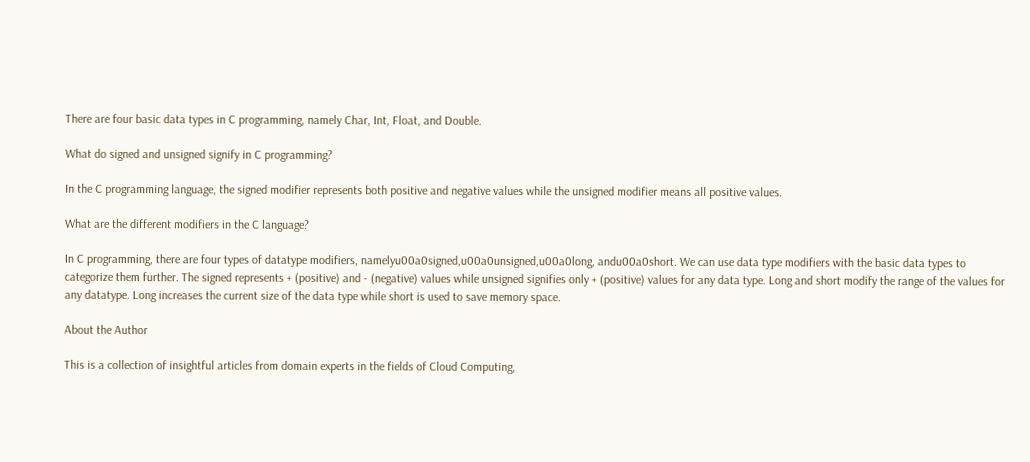There are four basic data types in C programming, namely Char, Int, Float, and Double.

What do signed and unsigned signify in C programming?

In the C programming language, the signed modifier represents both positive and negative values while the unsigned modifier means all positive values.

What are the different modifiers in the C language?

In C programming, there are four types of datatype modifiers, namelyu00a0signed,u00a0unsigned,u00a0long, andu00a0short. We can use data type modifiers with the basic data types to categorize them further. The signed represents + (positive) and - (negative) values while unsigned signifies only + (positive) values for any data type. Long and short modify the range of the values for any datatype. Long increases the current size of the data type while short is used to save memory space.

About the Author

This is a collection of insightful articles from domain experts in the fields of Cloud Computing,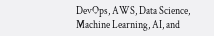DevOps, AWS, Data Science, Machine Learning, AI, and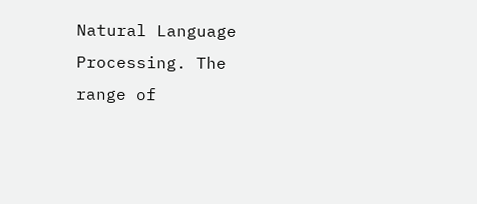Natural Language Processing. The range of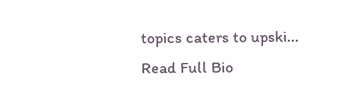topics caters to upski... Read Full Bio